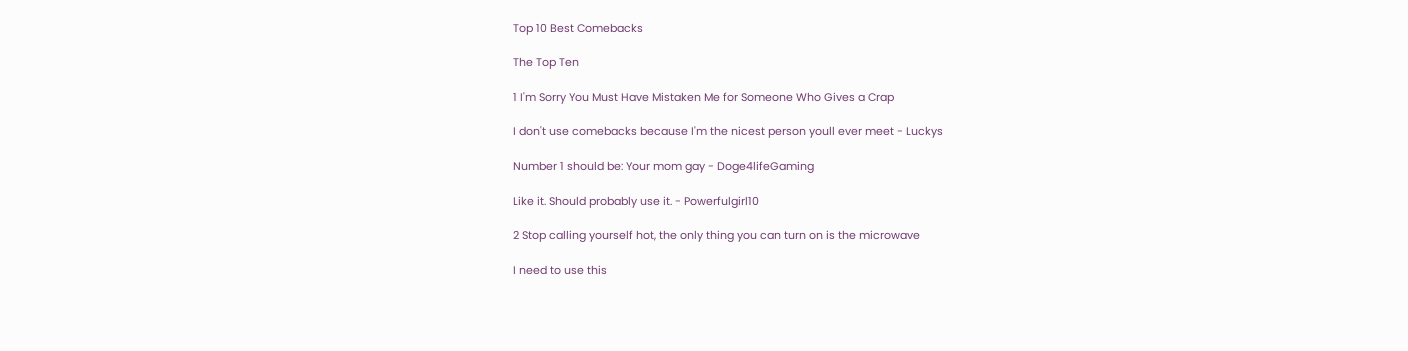Top 10 Best Comebacks

The Top Ten

1 I'm Sorry You Must Have Mistaken Me for Someone Who Gives a Crap

I don't use comebacks because I'm the nicest person youll ever meet - Luckys

Number 1 should be: Your mom gay - Doge4lifeGaming

Like it. Should probably use it. - Powerfulgirl10

2 Stop calling yourself hot, the only thing you can turn on is the microwave

I need to use this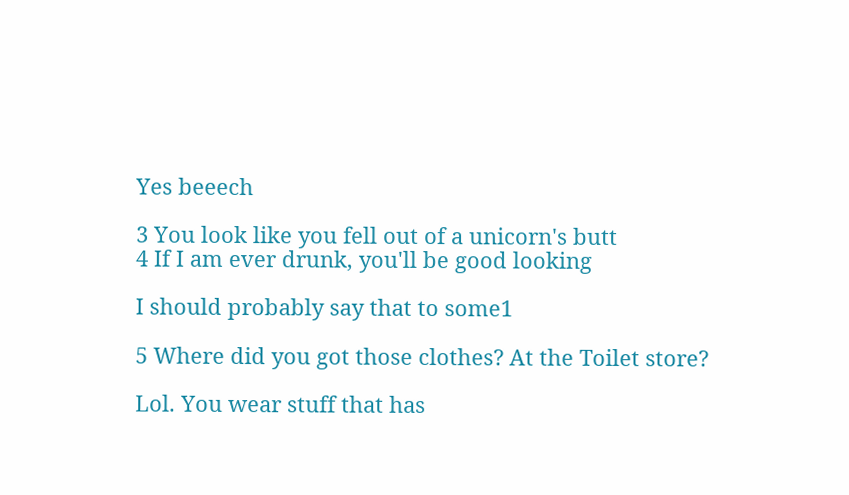Yes beeech

3 You look like you fell out of a unicorn's butt
4 If I am ever drunk, you'll be good looking

I should probably say that to some1

5 Where did you got those clothes? At the Toilet store?

Lol. You wear stuff that has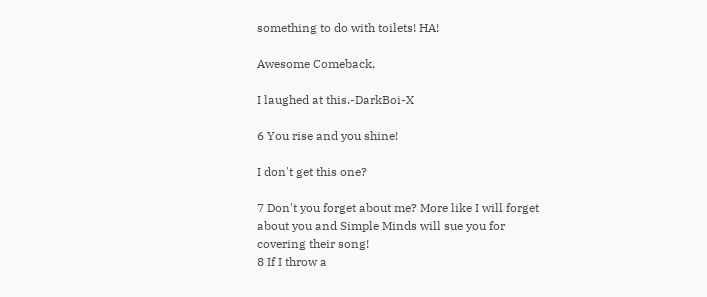something to do with toilets! HA!

Awesome Comeback.

I laughed at this.-DarkBoi-X

6 You rise and you shine!

I don't get this one?

7 Don't you forget about me? More like I will forget about you and Simple Minds will sue you for covering their song!
8 If I throw a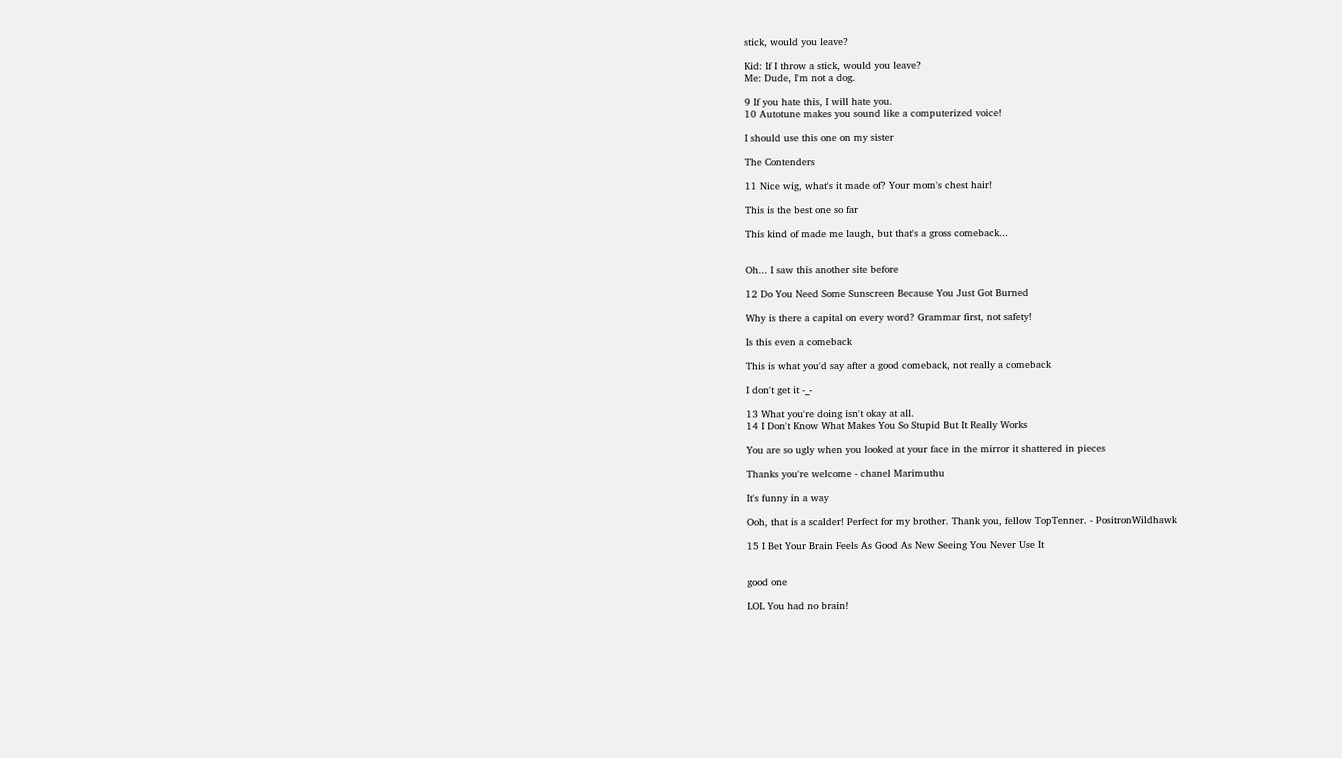stick, would you leave?

Kid: If I throw a stick, would you leave?
Me: Dude, I'm not a dog.

9 If you hate this, I will hate you.
10 Autotune makes you sound like a computerized voice!

I should use this one on my sister

The Contenders

11 Nice wig, what's it made of? Your mom's chest hair!

This is the best one so far

This kind of made me laugh, but that's a gross comeback...


Oh... I saw this another site before

12 Do You Need Some Sunscreen Because You Just Got Burned

Why is there a capital on every word? Grammar first, not safety!

Is this even a comeback

This is what you'd say after a good comeback, not really a comeback

I don't get it -_-

13 What you're doing isn't okay at all.
14 I Don't Know What Makes You So Stupid But It Really Works

You are so ugly when you looked at your face in the mirror it shattered in pieces

Thanks you're welcome - chanel Marimuthu

It's funny in a way

Ooh, that is a scalder! Perfect for my brother. Thank you, fellow TopTenner. - PositronWildhawk

15 I Bet Your Brain Feels As Good As New Seeing You Never Use It


good one

LOL You had no brain!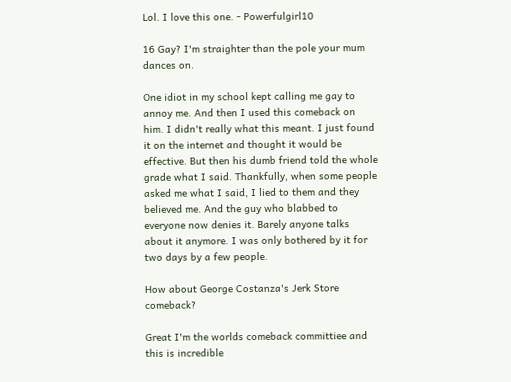Lol. I love this one. - Powerfulgirl10

16 Gay? I'm straighter than the pole your mum dances on.

One idiot in my school kept calling me gay to annoy me. And then I used this comeback on him. I didn't really what this meant. I just found it on the internet and thought it would be effective. But then his dumb friend told the whole grade what I said. Thankfully, when some people asked me what I said, I lied to them and they believed me. And the guy who blabbed to everyone now denies it. Barely anyone talks about it anymore. I was only bothered by it for two days by a few people.

How about George Costanza's Jerk Store comeback?

Great I'm the worlds comeback committiee and this is incredible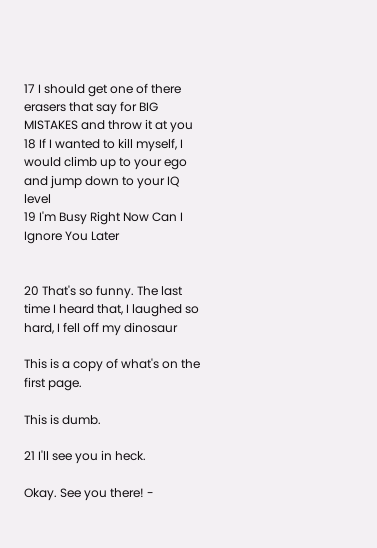17 I should get one of there erasers that say for BIG MISTAKES and throw it at you
18 If I wanted to kill myself, I would climb up to your ego and jump down to your IQ level
19 I'm Busy Right Now Can I Ignore You Later


20 That's so funny. The last time I heard that, I laughed so hard, I fell off my dinosaur

This is a copy of what's on the first page.

This is dumb.

21 I'll see you in heck.

Okay. See you there! -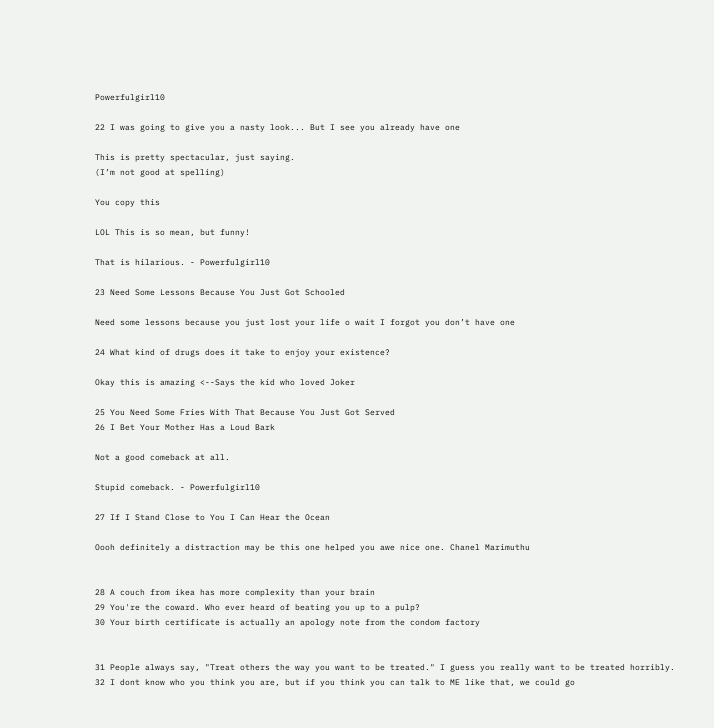Powerfulgirl10

22 I was going to give you a nasty look... But I see you already have one

This is pretty spectacular, just saying.
(I’m not good at spelling)

You copy this

LOL This is so mean, but funny!

That is hilarious. - Powerfulgirl10

23 Need Some Lessons Because You Just Got Schooled

Need some lessons because you just lost your life o wait I forgot you don’t have one

24 What kind of drugs does it take to enjoy your existence?

Okay this is amazing <--Says the kid who loved Joker

25 You Need Some Fries With That Because You Just Got Served
26 I Bet Your Mother Has a Loud Bark

Not a good comeback at all.

Stupid comeback. - Powerfulgirl10

27 If I Stand Close to You I Can Hear the Ocean

Oooh definitely a distraction may be this one helped you awe nice one. Chanel Marimuthu


28 A couch from ikea has more complexity than your brain
29 You're the coward. Who ever heard of beating you up to a pulp?
30 Your birth certificate is actually an apology note from the condom factory


31 People always say, "Treat others the way you want to be treated." I guess you really want to be treated horribly.
32 I dont know who you think you are, but if you think you can talk to ME like that, we could go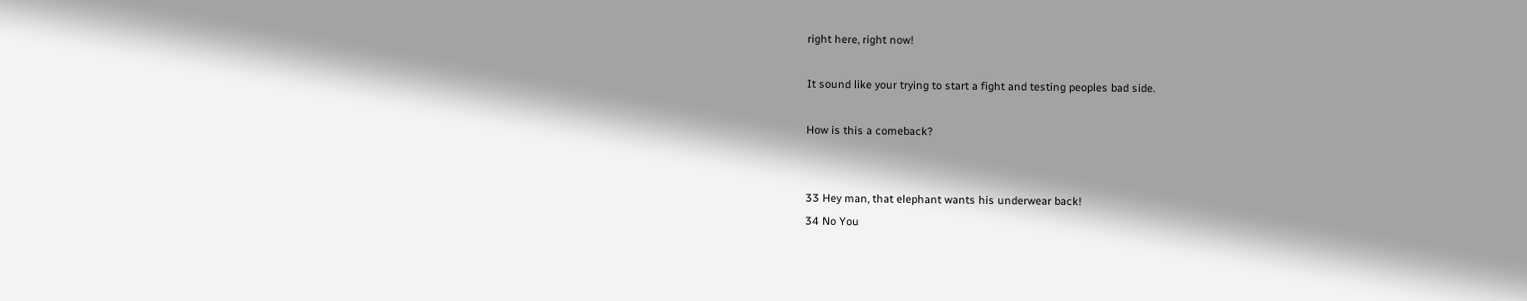right here, right now!

It sound like your trying to start a fight and testing peoples bad side.

How is this a comeback?


33 Hey man, that elephant wants his underwear back!
34 No You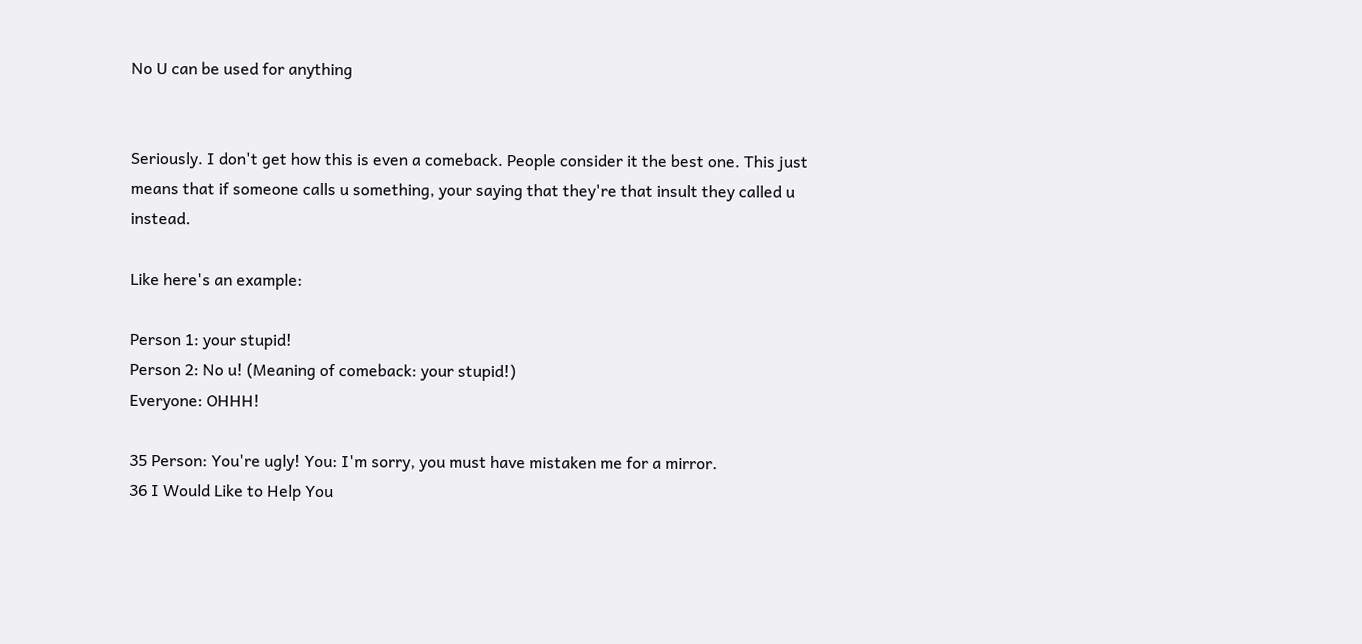No U can be used for anything


Seriously. I don't get how this is even a comeback. People consider it the best one. This just means that if someone calls u something, your saying that they're that insult they called u instead.

Like here's an example:

Person 1: your stupid!
Person 2: No u! (Meaning of comeback: your stupid!)
Everyone: OHHH!

35 Person: You're ugly! You: I'm sorry, you must have mistaken me for a mirror.
36 I Would Like to Help You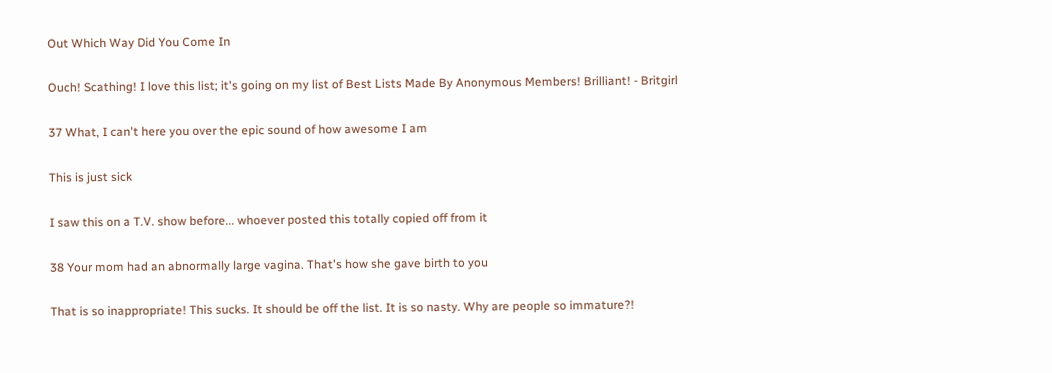Out Which Way Did You Come In

Ouch! Scathing! I love this list; it's going on my list of Best Lists Made By Anonymous Members! Brilliant! - Britgirl

37 What, I can't here you over the epic sound of how awesome I am

This is just sick

I saw this on a T.V. show before... whoever posted this totally copied off from it

38 Your mom had an abnormally large vagina. That's how she gave birth to you

That is so inappropriate! This sucks. It should be off the list. It is so nasty. Why are people so immature?!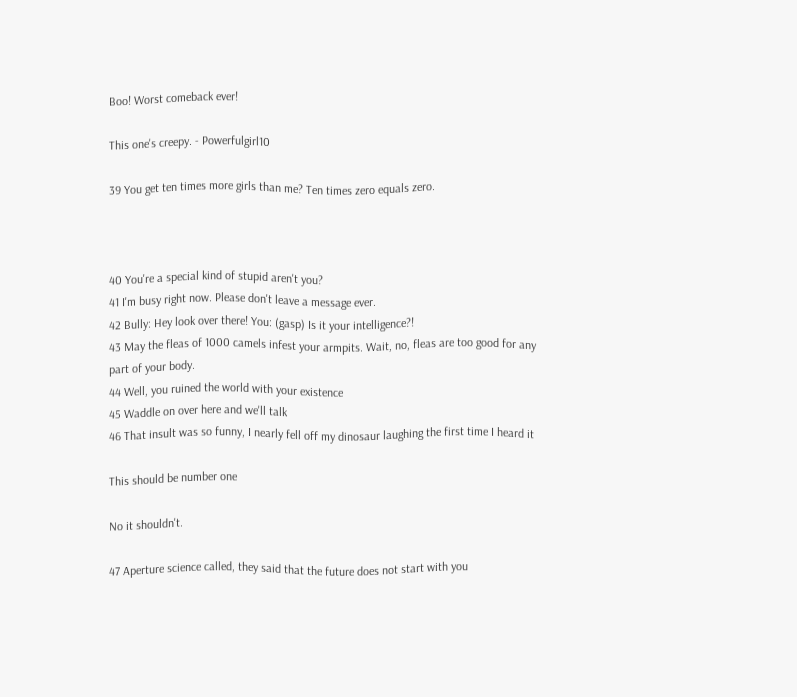Boo! Worst comeback ever!

This one's creepy. - Powerfulgirl10

39 You get ten times more girls than me? Ten times zero equals zero.



40 You're a special kind of stupid aren't you?
41 I'm busy right now. Please don't leave a message ever.
42 Bully: Hey look over there! You: (gasp) Is it your intelligence?!
43 May the fleas of 1000 camels infest your armpits. Wait, no, fleas are too good for any part of your body.
44 Well, you ruined the world with your existence
45 Waddle on over here and we'll talk
46 That insult was so funny, I nearly fell off my dinosaur laughing the first time I heard it

This should be number one

No it shouldn't.

47 Aperture science called, they said that the future does not start with you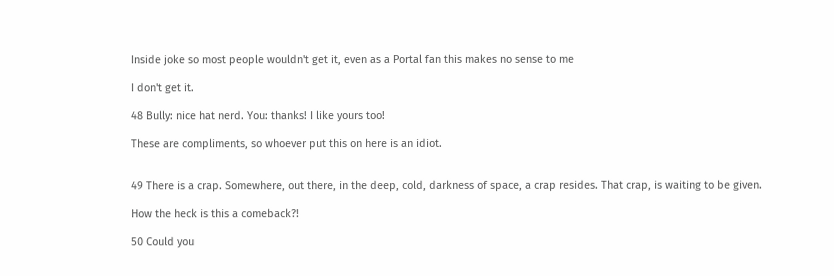Inside joke so most people wouldn't get it, even as a Portal fan this makes no sense to me

I don't get it.

48 Bully: nice hat nerd. You: thanks! I like yours too!

These are compliments, so whoever put this on here is an idiot.


49 There is a crap. Somewhere, out there, in the deep, cold, darkness of space, a crap resides. That crap, is waiting to be given.

How the heck is this a comeback?!

50 Could you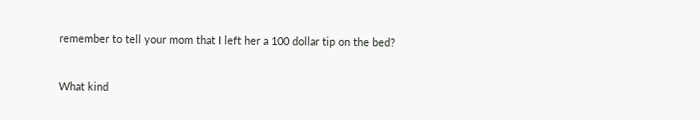remember to tell your mom that I left her a 100 dollar tip on the bed?


What kind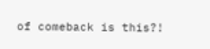of comeback is this?!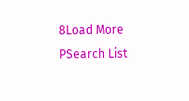8Load More
PSearch List